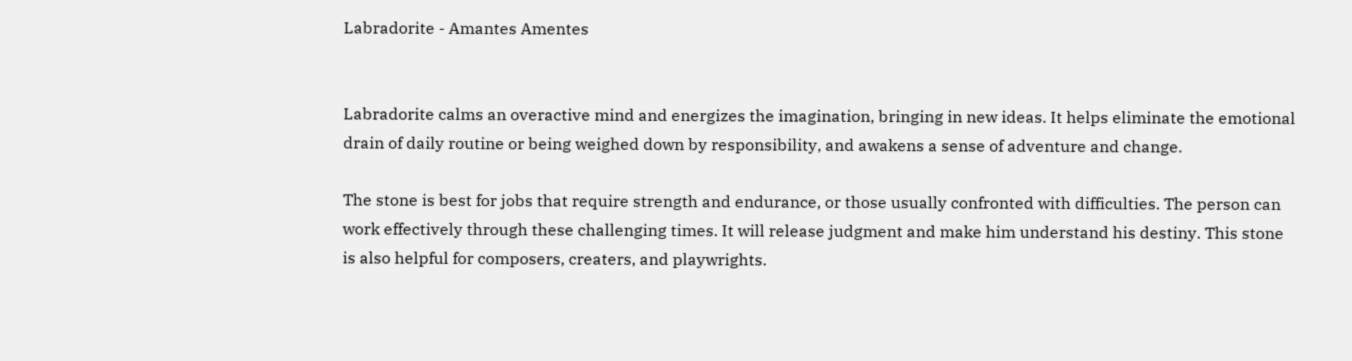Labradorite - Amantes Amentes


Labradorite calms an overactive mind and energizes the imagination, bringing in new ideas. It helps eliminate the emotional drain of daily routine or being weighed down by responsibility, and awakens a sense of adventure and change.

The stone is best for jobs that require strength and endurance, or those usually confronted with difficulties. The person can work effectively through these challenging times. It will release judgment and make him understand his destiny. This stone is also helpful for composers, creaters, and playwrights.